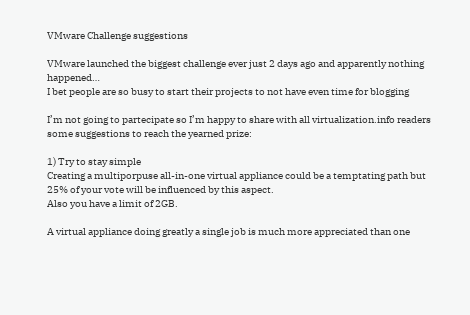VMware Challenge suggestions

VMware launched the biggest challenge ever just 2 days ago and apparently nothing happened…
I bet people are so busy to start their projects to not have even time for blogging

I’m not going to partecipate so I’m happy to share with all virtualization.info readers some suggestions to reach the yearned prize:

1) Try to stay simple
Creating a multiporpuse all-in-one virtual appliance could be a temptating path but 25% of your vote will be influenced by this aspect.
Also you have a limit of 2GB.

A virtual appliance doing greatly a single job is much more appreciated than one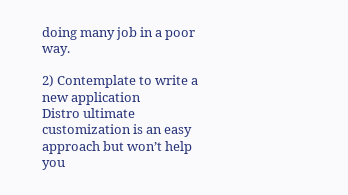doing many job in a poor way.

2) Contemplate to write a new application
Distro ultimate customization is an easy approach but won’t help you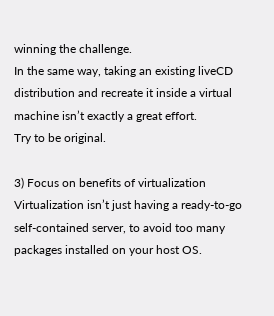winning the challenge.
In the same way, taking an existing liveCD distribution and recreate it inside a virtual machine isn’t exactly a great effort.
Try to be original.

3) Focus on benefits of virtualization
Virtualization isn’t just having a ready-to-go self-contained server, to avoid too many packages installed on your host OS.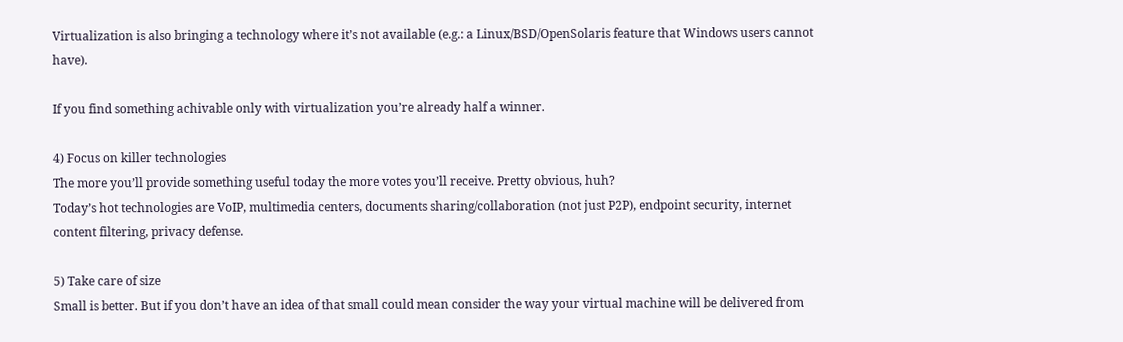Virtualization is also bringing a technology where it’s not available (e.g.: a Linux/BSD/OpenSolaris feature that Windows users cannot have).

If you find something achivable only with virtualization you’re already half a winner.

4) Focus on killer technologies
The more you’ll provide something useful today the more votes you’ll receive. Pretty obvious, huh?
Today’s hot technologies are VoIP, multimedia centers, documents sharing/collaboration (not just P2P), endpoint security, internet content filtering, privacy defense.

5) Take care of size
Small is better. But if you don’t have an idea of that small could mean consider the way your virtual machine will be delivered from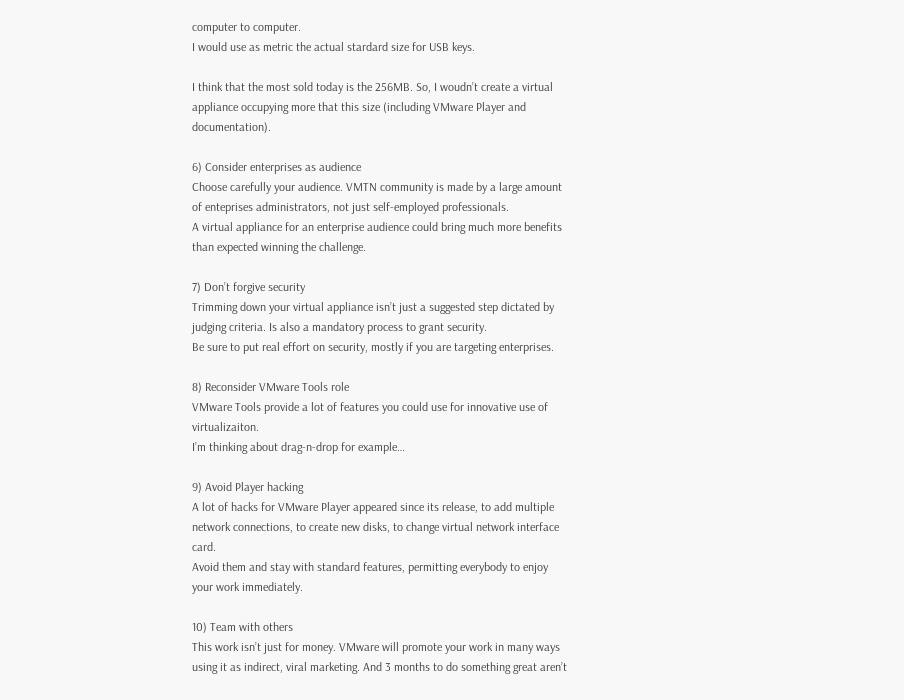computer to computer.
I would use as metric the actual stardard size for USB keys.

I think that the most sold today is the 256MB. So, I woudn’t create a virtual appliance occupying more that this size (including VMware Player and documentation).

6) Consider enterprises as audience
Choose carefully your audience. VMTN community is made by a large amount of enteprises administrators, not just self-employed professionals.
A virtual appliance for an enterprise audience could bring much more benefits than expected winning the challenge.

7) Don’t forgive security
Trimming down your virtual appliance isn’t just a suggested step dictated by judging criteria. Is also a mandatory process to grant security.
Be sure to put real effort on security, mostly if you are targeting enterprises.

8) Reconsider VMware Tools role
VMware Tools provide a lot of features you could use for innovative use of virtualizaiton.
I’m thinking about drag-n-drop for example…

9) Avoid Player hacking
A lot of hacks for VMware Player appeared since its release, to add multiple network connections, to create new disks, to change virtual network interface card.
Avoid them and stay with standard features, permitting everybody to enjoy your work immediately.

10) Team with others
This work isn’t just for money. VMware will promote your work in many ways using it as indirect, viral marketing. And 3 months to do something great aren’t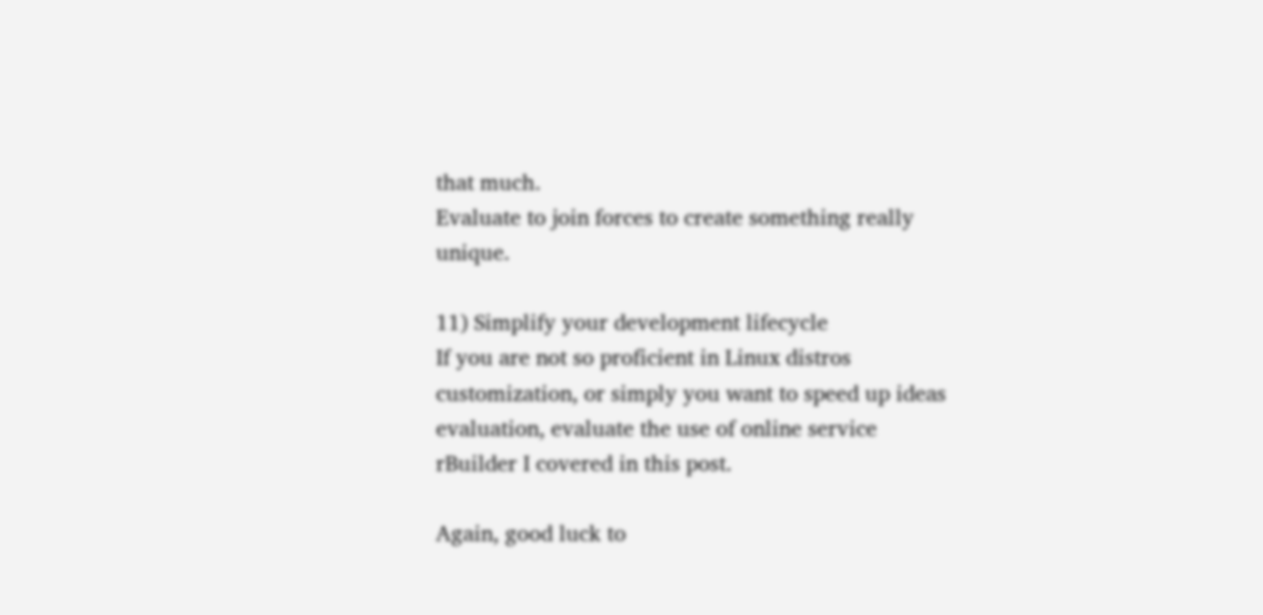that much.
Evaluate to join forces to create something really unique.

11) Simplify your development lifecycle
If you are not so proficient in Linux distros customization, or simply you want to speed up ideas evaluation, evaluate the use of online service rBuilder I covered in this post.

Again, good luck to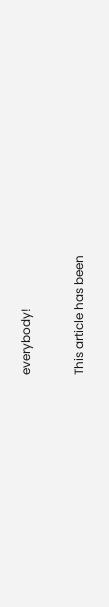everybody!

This article has been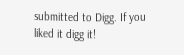submitted to Digg. If you liked it digg it!